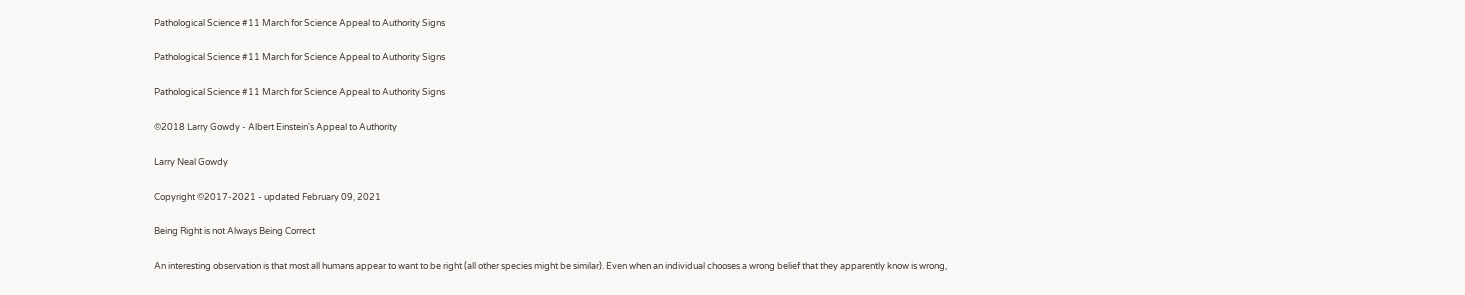Pathological Science #11 March for Science Appeal to Authority Signs

Pathological Science #11 March for Science Appeal to Authority Signs

Pathological Science #11 March for Science Appeal to Authority Signs

©2018 Larry Gowdy - Albert Einstein's Appeal to Authority

Larry Neal Gowdy

Copyright ©2017-2021 - updated February 09, 2021

Being Right is not Always Being Correct

An interesting observation is that most all humans appear to want to be right (all other species might be similar). Even when an individual chooses a wrong belief that they apparently know is wrong,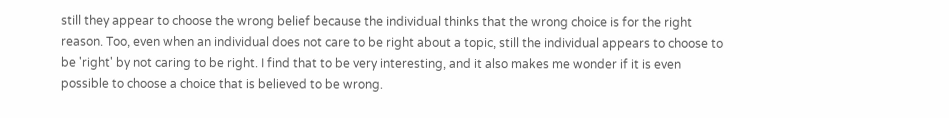still they appear to choose the wrong belief because the individual thinks that the wrong choice is for the right reason. Too, even when an individual does not care to be right about a topic, still the individual appears to choose to be 'right' by not caring to be right. I find that to be very interesting, and it also makes me wonder if it is even possible to choose a choice that is believed to be wrong.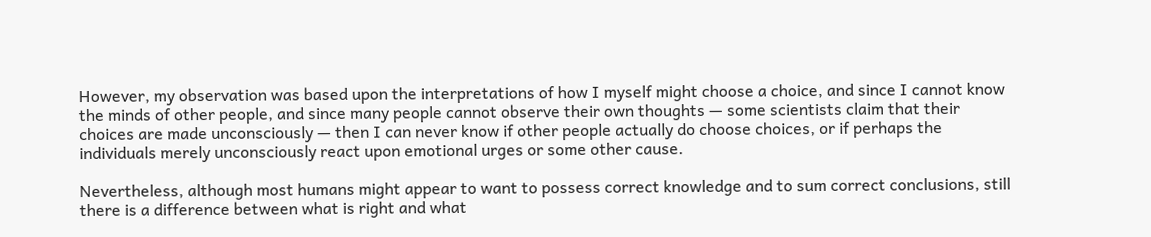However, my observation was based upon the interpretations of how I myself might choose a choice, and since I cannot know the minds of other people, and since many people cannot observe their own thoughts — some scientists claim that their choices are made unconsciously — then I can never know if other people actually do choose choices, or if perhaps the individuals merely unconsciously react upon emotional urges or some other cause.

Nevertheless, although most humans might appear to want to possess correct knowledge and to sum correct conclusions, still there is a difference between what is right and what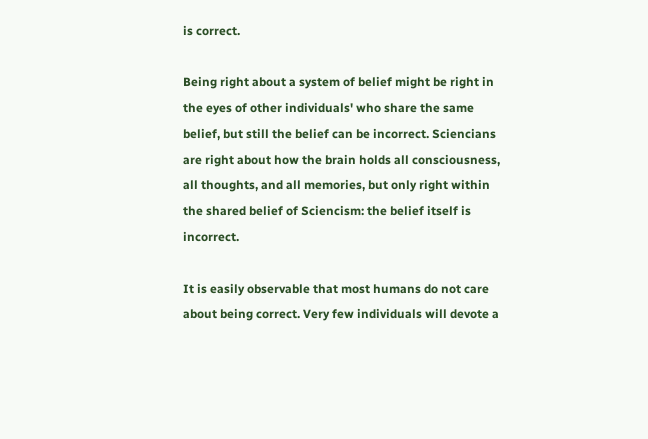is correct.

Being right about a system of belief might be right in the eyes of other individuals' who share the same belief, but still the belief can be incorrect. Sciencians are right about how the brain holds all consciousness, all thoughts, and all memories, but only right within the shared belief of Sciencism: the belief itself is incorrect.

It is easily observable that most humans do not care about being correct. Very few individuals will devote a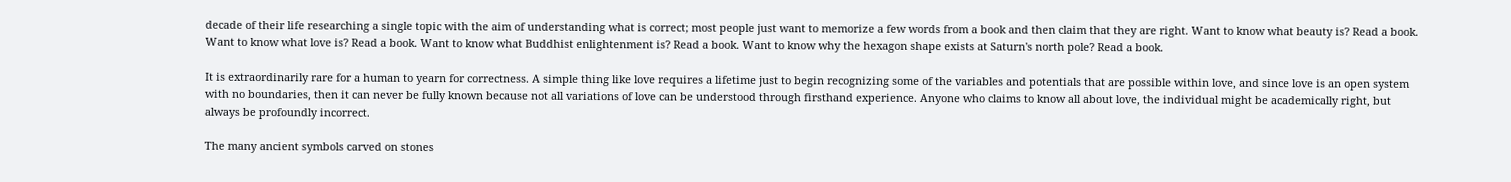decade of their life researching a single topic with the aim of understanding what is correct; most people just want to memorize a few words from a book and then claim that they are right. Want to know what beauty is? Read a book. Want to know what love is? Read a book. Want to know what Buddhist enlightenment is? Read a book. Want to know why the hexagon shape exists at Saturn's north pole? Read a book.

It is extraordinarily rare for a human to yearn for correctness. A simple thing like love requires a lifetime just to begin recognizing some of the variables and potentials that are possible within love, and since love is an open system with no boundaries, then it can never be fully known because not all variations of love can be understood through firsthand experience. Anyone who claims to know all about love, the individual might be academically right, but always be profoundly incorrect.

The many ancient symbols carved on stones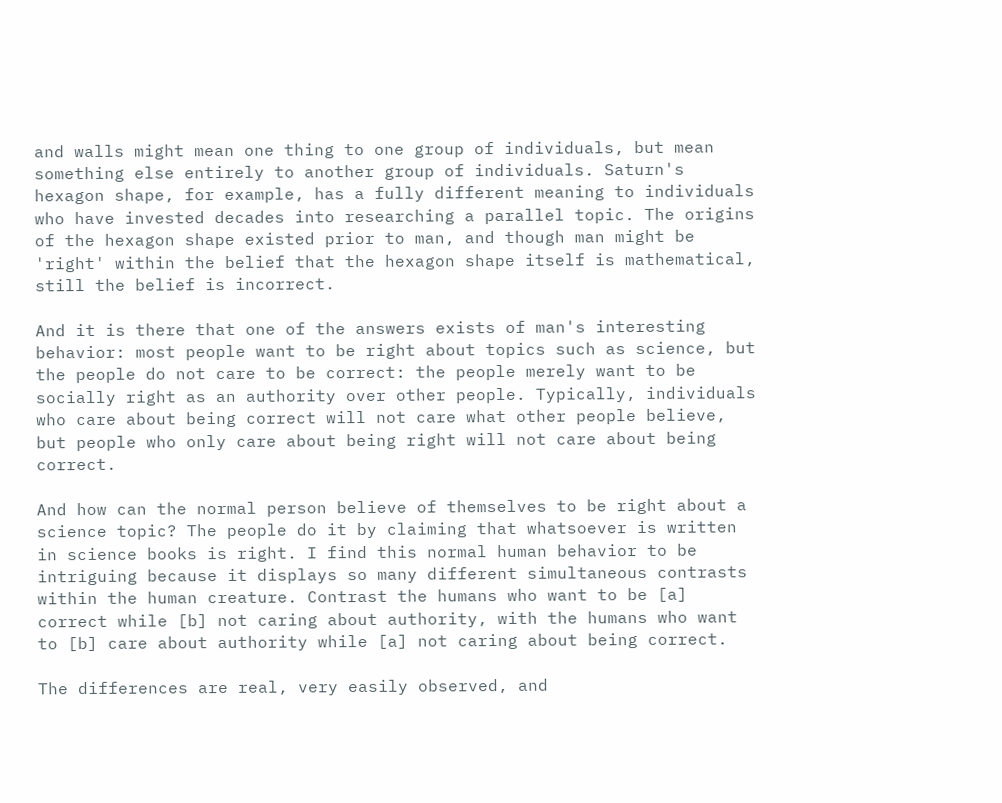and walls might mean one thing to one group of individuals, but mean something else entirely to another group of individuals. Saturn's hexagon shape, for example, has a fully different meaning to individuals who have invested decades into researching a parallel topic. The origins of the hexagon shape existed prior to man, and though man might be 'right' within the belief that the hexagon shape itself is mathematical, still the belief is incorrect.

And it is there that one of the answers exists of man's interesting behavior: most people want to be right about topics such as science, but the people do not care to be correct: the people merely want to be socially right as an authority over other people. Typically, individuals who care about being correct will not care what other people believe, but people who only care about being right will not care about being correct.

And how can the normal person believe of themselves to be right about a science topic? The people do it by claiming that whatsoever is written in science books is right. I find this normal human behavior to be intriguing because it displays so many different simultaneous contrasts within the human creature. Contrast the humans who want to be [a] correct while [b] not caring about authority, with the humans who want to [b] care about authority while [a] not caring about being correct.

The differences are real, very easily observed, and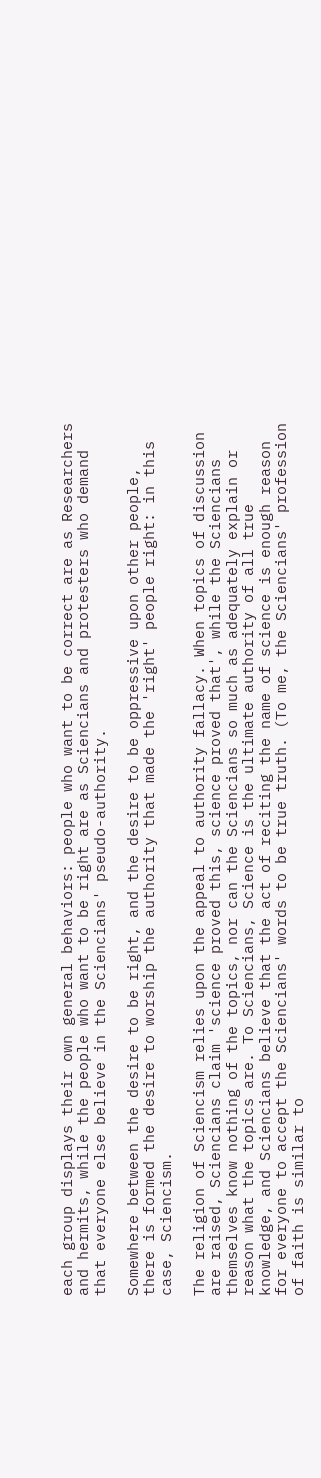each group displays their own general behaviors: people who want to be correct are as Researchers and hermits, while the people who want to be right are as Sciencians and protesters who demand that everyone else believe in the Sciencians' pseudo-authority.

Somewhere between the desire to be right, and the desire to be oppressive upon other people, there is formed the desire to worship the authority that made the 'right' people right: in this case, Sciencism.

The religion of Sciencism relies upon the appeal to authority fallacy. When topics of discussion are raised, Sciencians claim 'science proved this, science proved that', while the Sciencians themselves know nothing of the topics, nor can the Sciencians so much as adequately explain or reason what the topics are. To Sciencians, Science is the ultimate authority of all true knowledge, and Sciencians believe that the act of reciting the name of science is enough reason for everyone to accept the Sciencians' words to be true truth. (To me, the Sciencians' profession of faith is similar to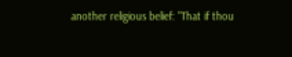another religious belief: "That if thou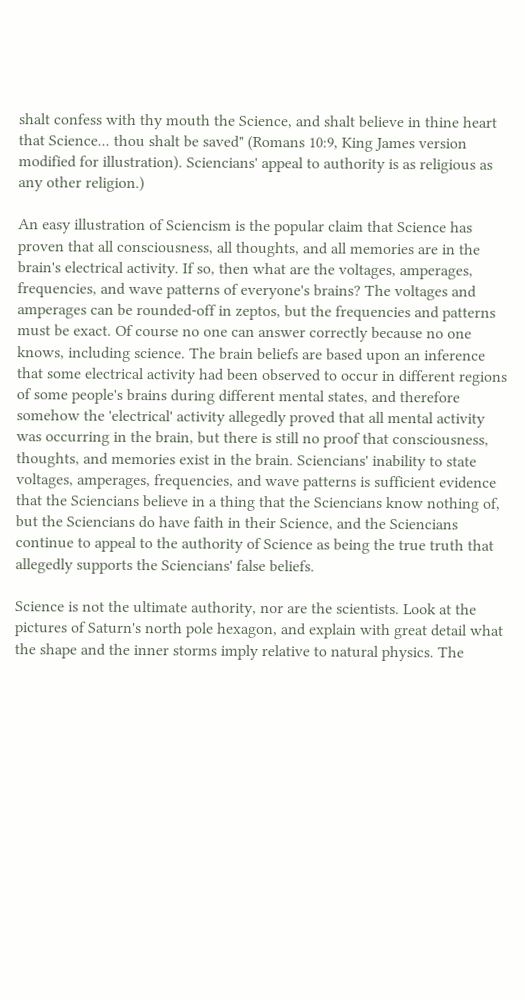shalt confess with thy mouth the Science, and shalt believe in thine heart that Science... thou shalt be saved" (Romans 10:9, King James version modified for illustration). Sciencians' appeal to authority is as religious as any other religion.)

An easy illustration of Sciencism is the popular claim that Science has proven that all consciousness, all thoughts, and all memories are in the brain's electrical activity. If so, then what are the voltages, amperages, frequencies, and wave patterns of everyone's brains? The voltages and amperages can be rounded-off in zeptos, but the frequencies and patterns must be exact. Of course no one can answer correctly because no one knows, including science. The brain beliefs are based upon an inference that some electrical activity had been observed to occur in different regions of some people's brains during different mental states, and therefore somehow the 'electrical' activity allegedly proved that all mental activity was occurring in the brain, but there is still no proof that consciousness, thoughts, and memories exist in the brain. Sciencians' inability to state voltages, amperages, frequencies, and wave patterns is sufficient evidence that the Sciencians believe in a thing that the Sciencians know nothing of, but the Sciencians do have faith in their Science, and the Sciencians continue to appeal to the authority of Science as being the true truth that allegedly supports the Sciencians' false beliefs.

Science is not the ultimate authority, nor are the scientists. Look at the pictures of Saturn's north pole hexagon, and explain with great detail what the shape and the inner storms imply relative to natural physics. The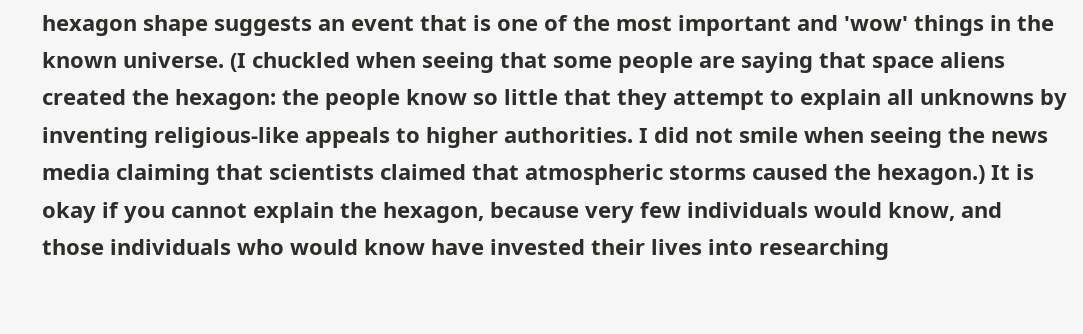hexagon shape suggests an event that is one of the most important and 'wow' things in the known universe. (I chuckled when seeing that some people are saying that space aliens created the hexagon: the people know so little that they attempt to explain all unknowns by inventing religious-like appeals to higher authorities. I did not smile when seeing the news media claiming that scientists claimed that atmospheric storms caused the hexagon.) It is okay if you cannot explain the hexagon, because very few individuals would know, and those individuals who would know have invested their lives into researching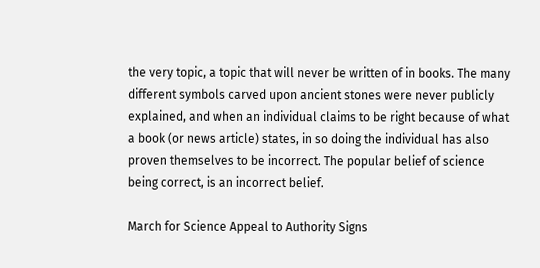the very topic, a topic that will never be written of in books. The many different symbols carved upon ancient stones were never publicly explained, and when an individual claims to be right because of what a book (or news article) states, in so doing the individual has also proven themselves to be incorrect. The popular belief of science being correct, is an incorrect belief.

March for Science Appeal to Authority Signs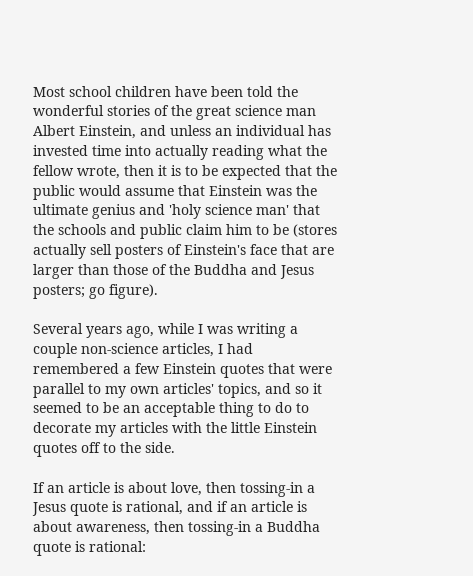Most school children have been told the wonderful stories of the great science man Albert Einstein, and unless an individual has invested time into actually reading what the fellow wrote, then it is to be expected that the public would assume that Einstein was the ultimate genius and 'holy science man' that the schools and public claim him to be (stores actually sell posters of Einstein's face that are larger than those of the Buddha and Jesus posters; go figure).

Several years ago, while I was writing a couple non-science articles, I had remembered a few Einstein quotes that were parallel to my own articles' topics, and so it seemed to be an acceptable thing to do to decorate my articles with the little Einstein quotes off to the side.

If an article is about love, then tossing-in a Jesus quote is rational, and if an article is about awareness, then tossing-in a Buddha quote is rational: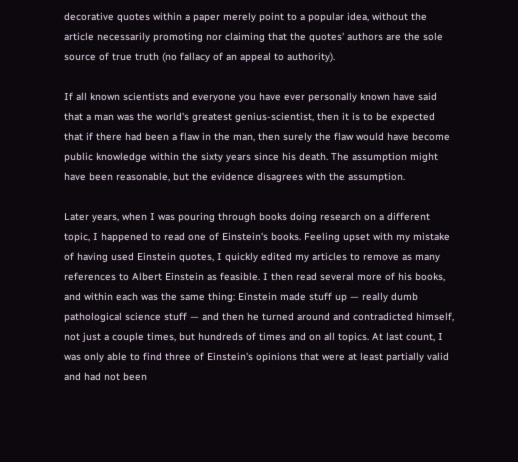decorative quotes within a paper merely point to a popular idea, without the article necessarily promoting nor claiming that the quotes' authors are the sole source of true truth (no fallacy of an appeal to authority).

If all known scientists and everyone you have ever personally known have said that a man was the world's greatest genius-scientist, then it is to be expected that if there had been a flaw in the man, then surely the flaw would have become public knowledge within the sixty years since his death. The assumption might have been reasonable, but the evidence disagrees with the assumption.

Later years, when I was pouring through books doing research on a different topic, I happened to read one of Einstein's books. Feeling upset with my mistake of having used Einstein quotes, I quickly edited my articles to remove as many references to Albert Einstein as feasible. I then read several more of his books, and within each was the same thing: Einstein made stuff up — really dumb pathological science stuff — and then he turned around and contradicted himself, not just a couple times, but hundreds of times and on all topics. At last count, I was only able to find three of Einstein's opinions that were at least partially valid and had not been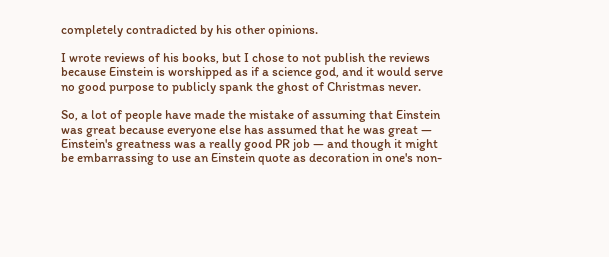completely contradicted by his other opinions.

I wrote reviews of his books, but I chose to not publish the reviews because Einstein is worshipped as if a science god, and it would serve no good purpose to publicly spank the ghost of Christmas never.

So, a lot of people have made the mistake of assuming that Einstein was great because everyone else has assumed that he was great — Einstein's greatness was a really good PR job — and though it might be embarrassing to use an Einstein quote as decoration in one's non-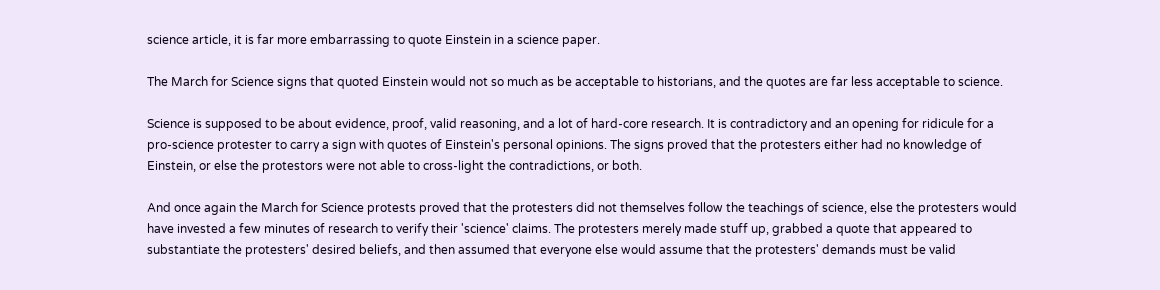science article, it is far more embarrassing to quote Einstein in a science paper.

The March for Science signs that quoted Einstein would not so much as be acceptable to historians, and the quotes are far less acceptable to science.

Science is supposed to be about evidence, proof, valid reasoning, and a lot of hard-core research. It is contradictory and an opening for ridicule for a pro-science protester to carry a sign with quotes of Einstein's personal opinions. The signs proved that the protesters either had no knowledge of Einstein, or else the protestors were not able to cross-light the contradictions, or both.

And once again the March for Science protests proved that the protesters did not themselves follow the teachings of science, else the protesters would have invested a few minutes of research to verify their 'science' claims. The protesters merely made stuff up, grabbed a quote that appeared to substantiate the protesters' desired beliefs, and then assumed that everyone else would assume that the protesters' demands must be valid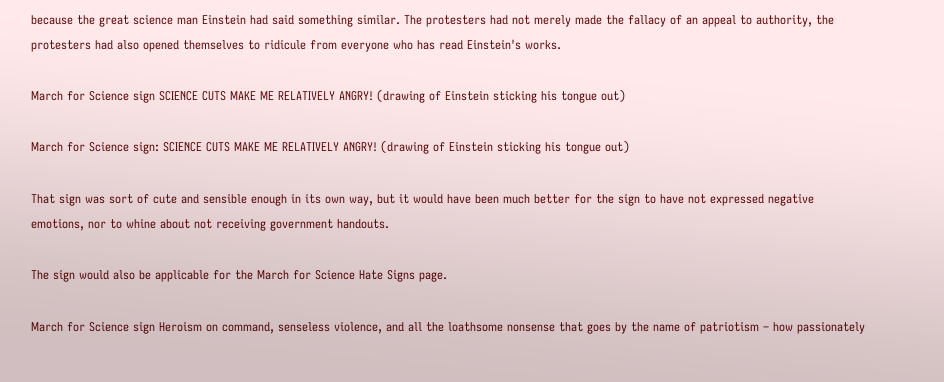because the great science man Einstein had said something similar. The protesters had not merely made the fallacy of an appeal to authority, the protesters had also opened themselves to ridicule from everyone who has read Einstein's works.

March for Science sign SCIENCE CUTS MAKE ME RELATIVELY ANGRY! (drawing of Einstein sticking his tongue out)

March for Science sign: SCIENCE CUTS MAKE ME RELATIVELY ANGRY! (drawing of Einstein sticking his tongue out)

That sign was sort of cute and sensible enough in its own way, but it would have been much better for the sign to have not expressed negative emotions, nor to whine about not receiving government handouts.

The sign would also be applicable for the March for Science Hate Signs page.

March for Science sign Heroism on command, senseless violence, and all the loathsome nonsense that goes by the name of patriotism – how passionately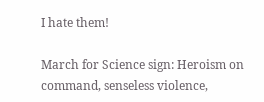I hate them!

March for Science sign: Heroism on command, senseless violence,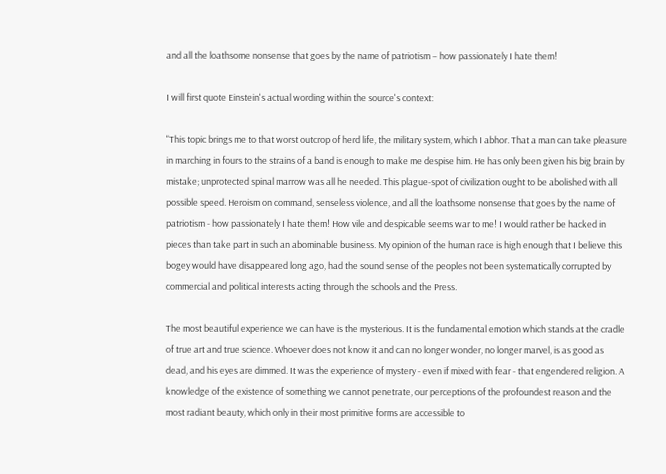and all the loathsome nonsense that goes by the name of patriotism – how passionately I hate them!

I will first quote Einstein's actual wording within the source's context:

"This topic brings me to that worst outcrop of herd life, the military system, which I abhor. That a man can take pleasure in marching in fours to the strains of a band is enough to make me despise him. He has only been given his big brain by mistake; unprotected spinal marrow was all he needed. This plague-spot of civilization ought to be abolished with all possible speed. Heroism on command, senseless violence, and all the loathsome nonsense that goes by the name of patriotism - how passionately I hate them! How vile and despicable seems war to me! I would rather be hacked in pieces than take part in such an abominable business. My opinion of the human race is high enough that I believe this bogey would have disappeared long ago, had the sound sense of the peoples not been systematically corrupted by commercial and political interests acting through the schools and the Press.

The most beautiful experience we can have is the mysterious. It is the fundamental emotion which stands at the cradle of true art and true science. Whoever does not know it and can no longer wonder, no longer marvel, is as good as dead, and his eyes are dimmed. It was the experience of mystery - even if mixed with fear - that engendered religion. A knowledge of the existence of something we cannot penetrate, our perceptions of the profoundest reason and the most radiant beauty, which only in their most primitive forms are accessible to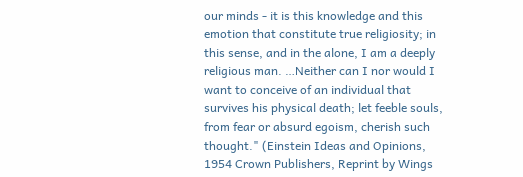our minds - it is this knowledge and this emotion that constitute true religiosity; in this sense, and in the alone, I am a deeply religious man. …Neither can I nor would I want to conceive of an individual that survives his physical death; let feeble souls, from fear or absurd egoism, cherish such thought." (Einstein Ideas and Opinions, 1954 Crown Publishers, Reprint by Wings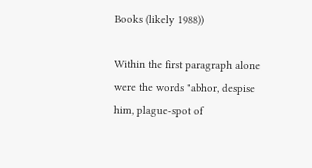Books (likely 1988))

Within the first paragraph alone were the words "abhor, despise him, plague-spot of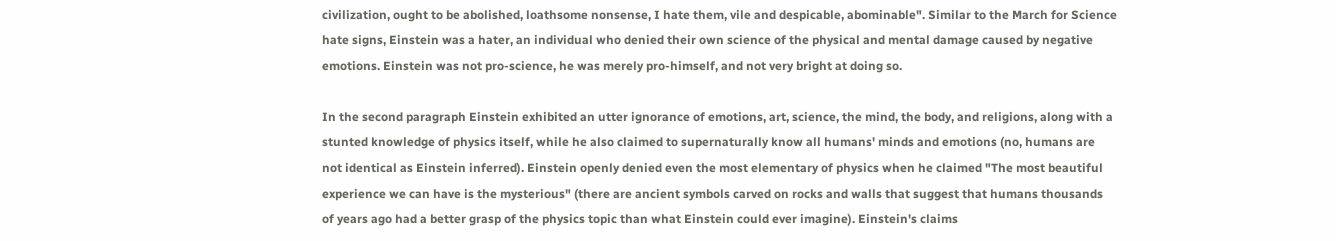civilization, ought to be abolished, loathsome nonsense, I hate them, vile and despicable, abominable". Similar to the March for Science hate signs, Einstein was a hater, an individual who denied their own science of the physical and mental damage caused by negative emotions. Einstein was not pro-science, he was merely pro-himself, and not very bright at doing so.

In the second paragraph Einstein exhibited an utter ignorance of emotions, art, science, the mind, the body, and religions, along with a stunted knowledge of physics itself, while he also claimed to supernaturally know all humans' minds and emotions (no, humans are not identical as Einstein inferred). Einstein openly denied even the most elementary of physics when he claimed "The most beautiful experience we can have is the mysterious" (there are ancient symbols carved on rocks and walls that suggest that humans thousands of years ago had a better grasp of the physics topic than what Einstein could ever imagine). Einstein's claims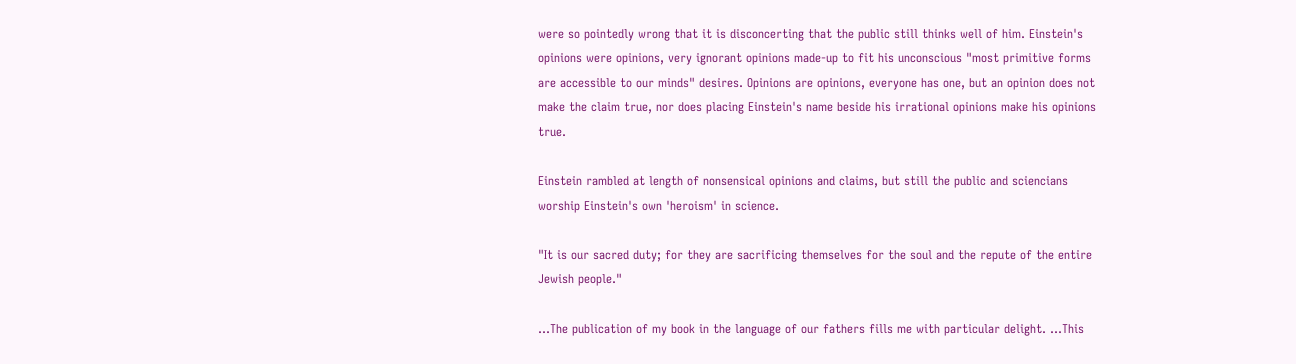were so pointedly wrong that it is disconcerting that the public still thinks well of him. Einstein's opinions were opinions, very ignorant opinions made-up to fit his unconscious "most primitive forms are accessible to our minds" desires. Opinions are opinions, everyone has one, but an opinion does not make the claim true, nor does placing Einstein's name beside his irrational opinions make his opinions true.

Einstein rambled at length of nonsensical opinions and claims, but still the public and sciencians worship Einstein's own 'heroism' in science.

"It is our sacred duty; for they are sacrificing themselves for the soul and the repute of the entire Jewish people."

…The publication of my book in the language of our fathers fills me with particular delight. …This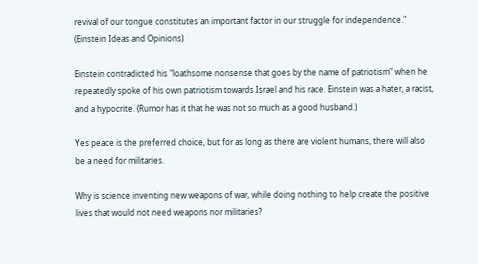revival of our tongue constitutes an important factor in our struggle for independence." (Einstein Ideas and Opinions)

Einstein contradicted his "loathsome nonsense that goes by the name of patriotism" when he repeatedly spoke of his own patriotism towards Israel and his race. Einstein was a hater, a racist, and a hypocrite. (Rumor has it that he was not so much as a good husband.)

Yes peace is the preferred choice, but for as long as there are violent humans, there will also be a need for militaries.

Why is science inventing new weapons of war, while doing nothing to help create the positive lives that would not need weapons nor militaries?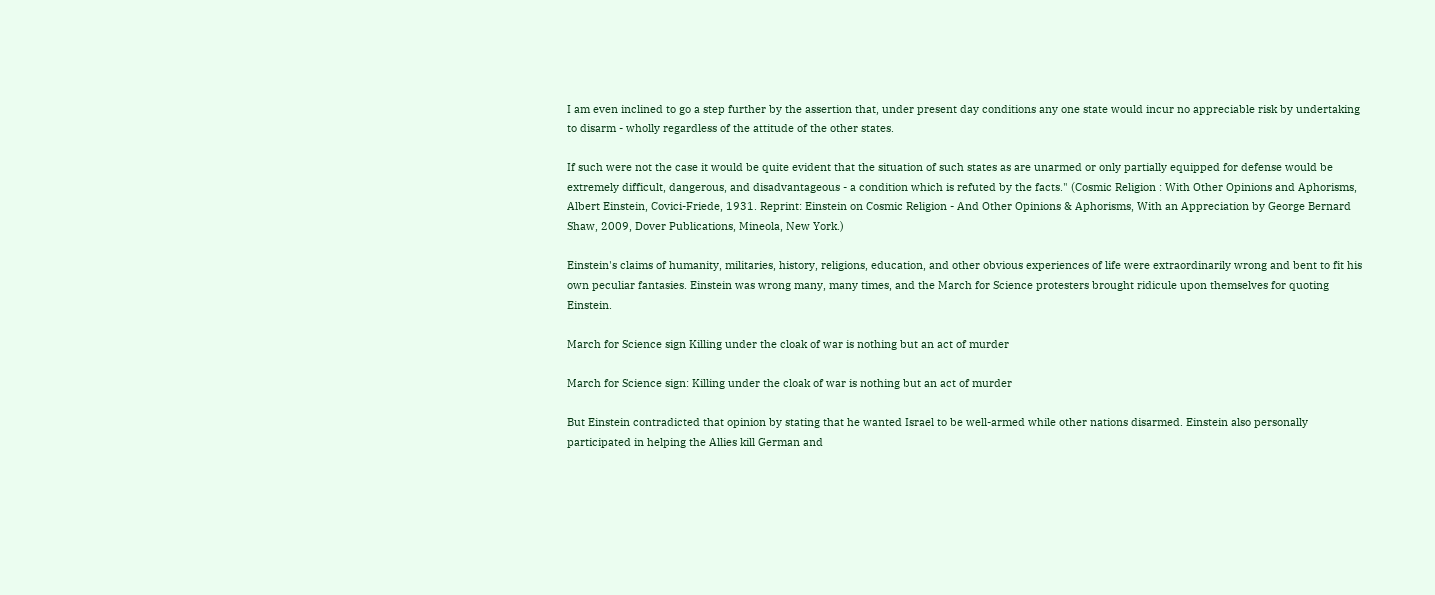I am even inclined to go a step further by the assertion that, under present day conditions any one state would incur no appreciable risk by undertaking to disarm - wholly regardless of the attitude of the other states.

If such were not the case it would be quite evident that the situation of such states as are unarmed or only partially equipped for defense would be extremely difficult, dangerous, and disadvantageous - a condition which is refuted by the facts." (Cosmic Religion : With Other Opinions and Aphorisms, Albert Einstein, Covici-Friede, 1931. Reprint: Einstein on Cosmic Religion - And Other Opinions & Aphorisms, With an Appreciation by George Bernard Shaw, 2009, Dover Publications, Mineola, New York.)

Einstein's claims of humanity, militaries, history, religions, education, and other obvious experiences of life were extraordinarily wrong and bent to fit his own peculiar fantasies. Einstein was wrong many, many times, and the March for Science protesters brought ridicule upon themselves for quoting Einstein.

March for Science sign Killing under the cloak of war is nothing but an act of murder

March for Science sign: Killing under the cloak of war is nothing but an act of murder

But Einstein contradicted that opinion by stating that he wanted Israel to be well-armed while other nations disarmed. Einstein also personally participated in helping the Allies kill German and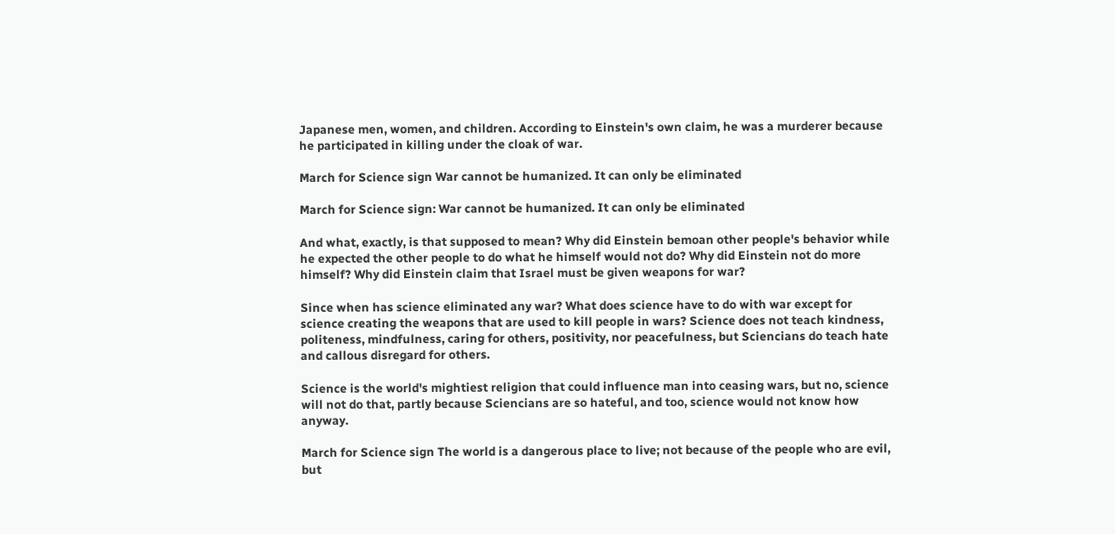Japanese men, women, and children. According to Einstein's own claim, he was a murderer because he participated in killing under the cloak of war.

March for Science sign War cannot be humanized. It can only be eliminated

March for Science sign: War cannot be humanized. It can only be eliminated

And what, exactly, is that supposed to mean? Why did Einstein bemoan other people's behavior while he expected the other people to do what he himself would not do? Why did Einstein not do more himself? Why did Einstein claim that Israel must be given weapons for war?

Since when has science eliminated any war? What does science have to do with war except for science creating the weapons that are used to kill people in wars? Science does not teach kindness, politeness, mindfulness, caring for others, positivity, nor peacefulness, but Sciencians do teach hate and callous disregard for others.

Science is the world's mightiest religion that could influence man into ceasing wars, but no, science will not do that, partly because Sciencians are so hateful, and too, science would not know how anyway.

March for Science sign The world is a dangerous place to live; not because of the people who are evil, but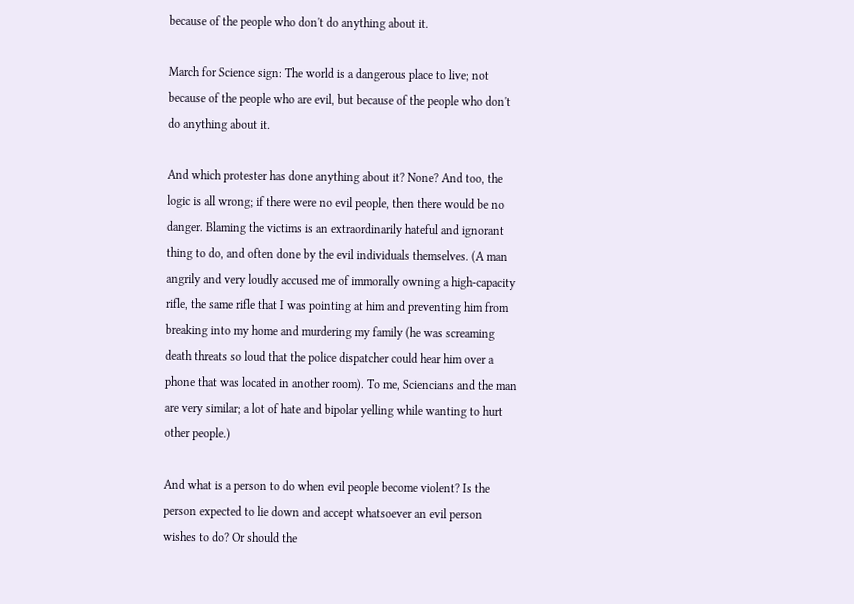because of the people who don't do anything about it.

March for Science sign: The world is a dangerous place to live; not because of the people who are evil, but because of the people who don't do anything about it.

And which protester has done anything about it? None? And too, the logic is all wrong; if there were no evil people, then there would be no danger. Blaming the victims is an extraordinarily hateful and ignorant thing to do, and often done by the evil individuals themselves. (A man angrily and very loudly accused me of immorally owning a high-capacity rifle, the same rifle that I was pointing at him and preventing him from breaking into my home and murdering my family (he was screaming death threats so loud that the police dispatcher could hear him over a phone that was located in another room). To me, Sciencians and the man are very similar; a lot of hate and bipolar yelling while wanting to hurt other people.)

And what is a person to do when evil people become violent? Is the person expected to lie down and accept whatsoever an evil person wishes to do? Or should the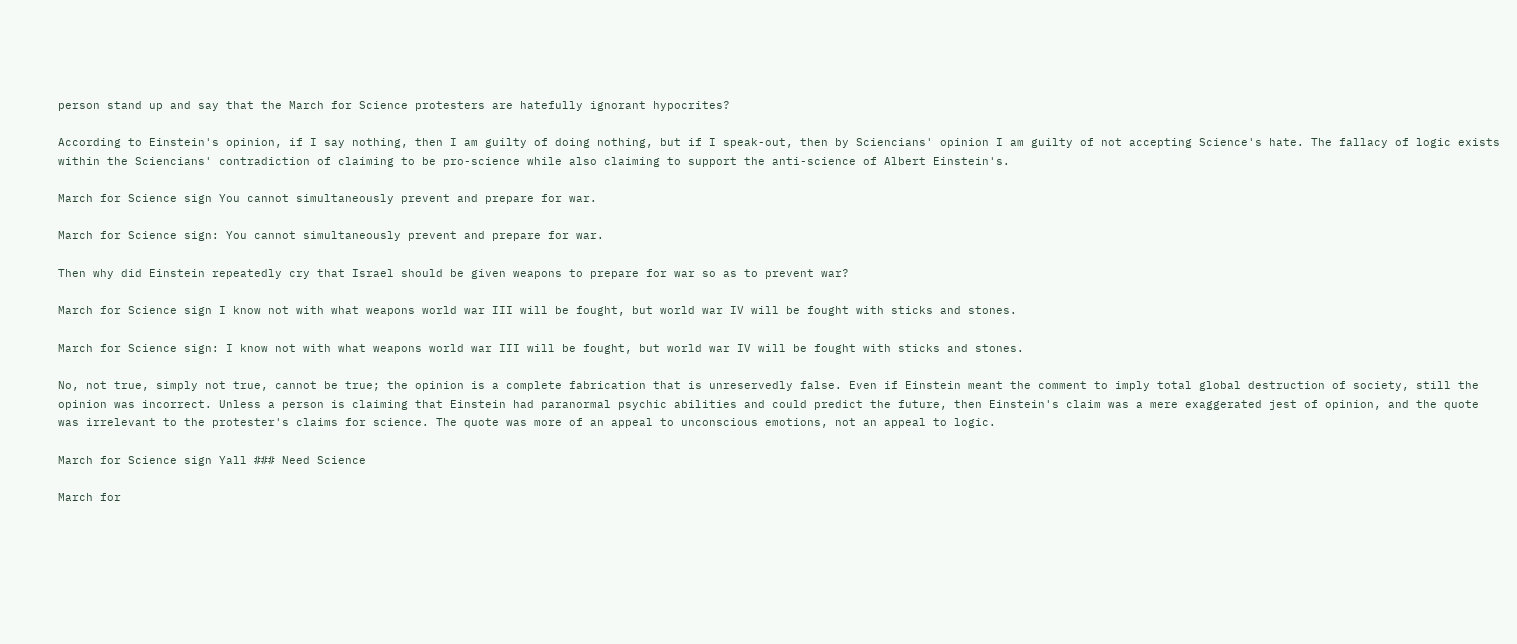person stand up and say that the March for Science protesters are hatefully ignorant hypocrites?

According to Einstein's opinion, if I say nothing, then I am guilty of doing nothing, but if I speak-out, then by Sciencians' opinion I am guilty of not accepting Science's hate. The fallacy of logic exists within the Sciencians' contradiction of claiming to be pro-science while also claiming to support the anti-science of Albert Einstein's.

March for Science sign You cannot simultaneously prevent and prepare for war.

March for Science sign: You cannot simultaneously prevent and prepare for war.

Then why did Einstein repeatedly cry that Israel should be given weapons to prepare for war so as to prevent war?

March for Science sign I know not with what weapons world war III will be fought, but world war IV will be fought with sticks and stones.

March for Science sign: I know not with what weapons world war III will be fought, but world war IV will be fought with sticks and stones.

No, not true, simply not true, cannot be true; the opinion is a complete fabrication that is unreservedly false. Even if Einstein meant the comment to imply total global destruction of society, still the opinion was incorrect. Unless a person is claiming that Einstein had paranormal psychic abilities and could predict the future, then Einstein's claim was a mere exaggerated jest of opinion, and the quote was irrelevant to the protester's claims for science. The quote was more of an appeal to unconscious emotions, not an appeal to logic.

March for Science sign Yall ### Need Science

March for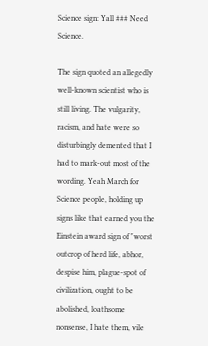Science sign: Yall ### Need Science.

The sign quoted an allegedly well-known scientist who is still living. The vulgarity, racism, and hate were so disturbingly demented that I had to mark-out most of the wording. Yeah March for Science people, holding up signs like that earned you the Einstein award sign of "worst outcrop of herd life, abhor, despise him, plague-spot of civilization, ought to be abolished, loathsome nonsense, I hate them, vile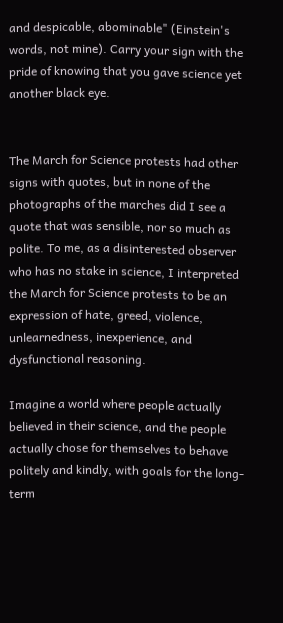and despicable, abominable" (Einstein's words, not mine). Carry your sign with the pride of knowing that you gave science yet another black eye.


The March for Science protests had other signs with quotes, but in none of the photographs of the marches did I see a quote that was sensible, nor so much as polite. To me, as a disinterested observer who has no stake in science, I interpreted the March for Science protests to be an expression of hate, greed, violence, unlearnedness, inexperience, and dysfunctional reasoning.

Imagine a world where people actually believed in their science, and the people actually chose for themselves to behave politely and kindly, with goals for the long-term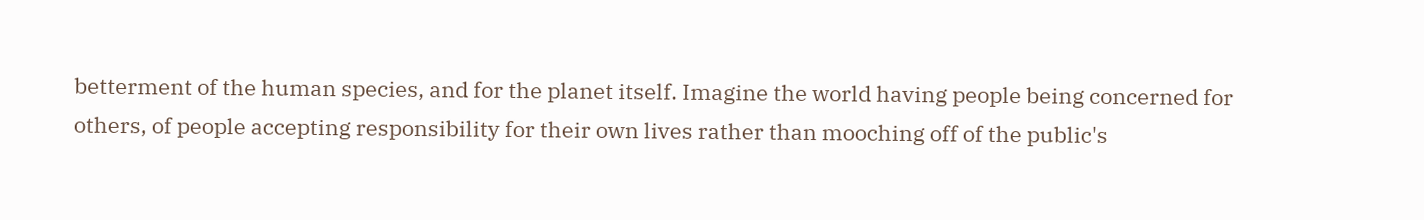betterment of the human species, and for the planet itself. Imagine the world having people being concerned for others, of people accepting responsibility for their own lives rather than mooching off of the public's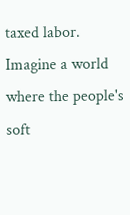taxed labor. Imagine a world where the people's soft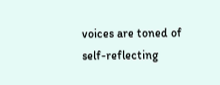voices are toned of self-reflecting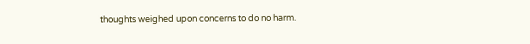thoughts weighed upon concerns to do no harm.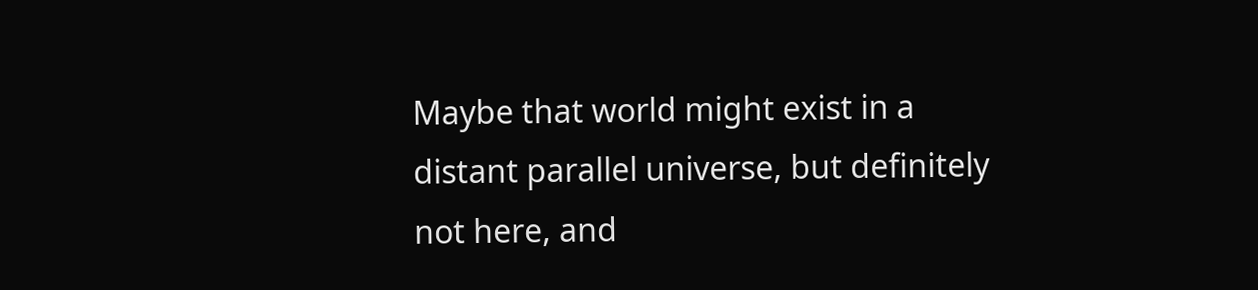Maybe that world might exist in a distant parallel universe, but definitely not here, and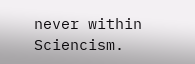never within Sciencism.